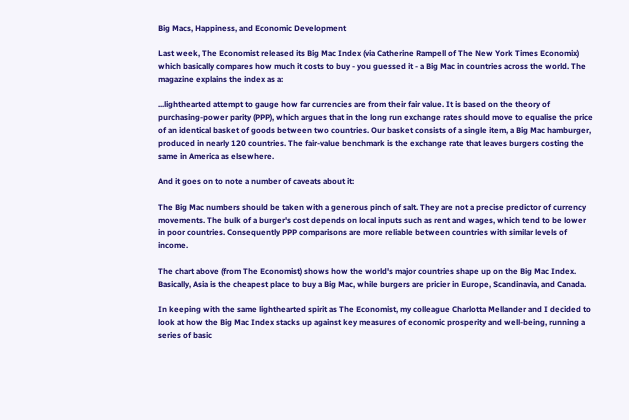Big Macs, Happiness, and Economic Development

Last week, The Economist released its Big Mac Index (via Catherine Rampell of The New York Times Economix) which basically compares how much it costs to buy - you guessed it - a Big Mac in countries across the world. The magazine explains the index as a:

...lighthearted attempt to gauge how far currencies are from their fair value. It is based on the theory of purchasing-power parity (PPP), which argues that in the long run exchange rates should move to equalise the price of an identical basket of goods between two countries. Our basket consists of a single item, a Big Mac hamburger, produced in nearly 120 countries. The fair-value benchmark is the exchange rate that leaves burgers costing the same in America as elsewhere.

And it goes on to note a number of caveats about it:

The Big Mac numbers should be taken with a generous pinch of salt. They are not a precise predictor of currency movements. The bulk of a burger's cost depends on local inputs such as rent and wages, which tend to be lower in poor countries. Consequently PPP comparisons are more reliable between countries with similar levels of income.

The chart above (from The Economist) shows how the world's major countries shape up on the Big Mac Index. Basically, Asia is the cheapest place to buy a Big Mac, while burgers are pricier in Europe, Scandinavia, and Canada.

In keeping with the same lighthearted spirit as The Economist, my colleague Charlotta Mellander and I decided to look at how the Big Mac Index stacks up against key measures of economic prosperity and well-being, running a series of basic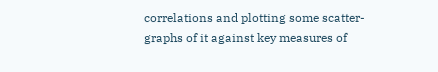correlations and plotting some scatter-graphs of it against key measures of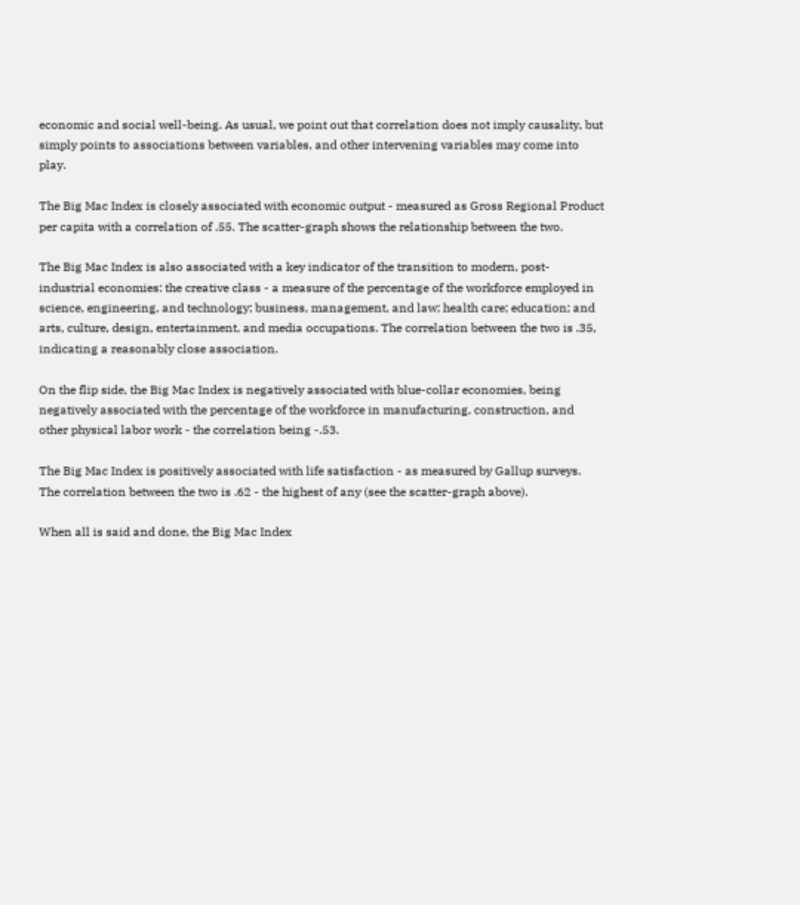economic and social well-being. As usual, we point out that correlation does not imply causality, but simply points to associations between variables, and other intervening variables may come into play.

The Big Mac Index is closely associated with economic output - measured as Gross Regional Product per capita with a correlation of .55. The scatter-graph shows the relationship between the two.

The Big Mac Index is also associated with a key indicator of the transition to modern, post-industrial economies: the creative class - a measure of the percentage of the workforce employed in science, engineering, and technology; business, management, and law; health care; education; and arts, culture, design, entertainment, and media occupations. The correlation between the two is .35, indicating a reasonably close association.

On the flip side, the Big Mac Index is negatively associated with blue-collar economies, being negatively associated with the percentage of the workforce in manufacturing, construction, and other physical labor work - the correlation being -.53.

The Big Mac Index is positively associated with life satisfaction - as measured by Gallup surveys. The correlation between the two is .62 - the highest of any (see the scatter-graph above).

When all is said and done, the Big Mac Index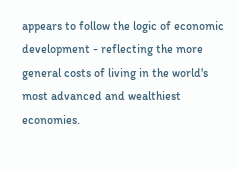appears to follow the logic of economic development - reflecting the more general costs of living in the world's most advanced and wealthiest economies.